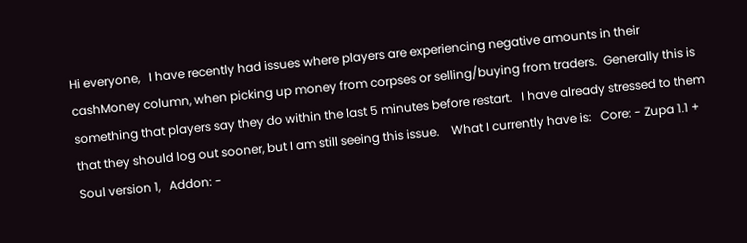Hi everyone,   I have recently had issues where players are experiencing negative amounts in their cashMoney column, when picking up money from corpses or selling/buying from traders.  Generally this is something that players say they do within the last 5 minutes before restart.   I have already stressed to them that they should log out sooner, but I am still seeing this issue.    What I currently have is:   Core: - Zupa 1.1 + Soul version 1,   Addon: -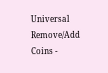Universal Remove/Add Coins -